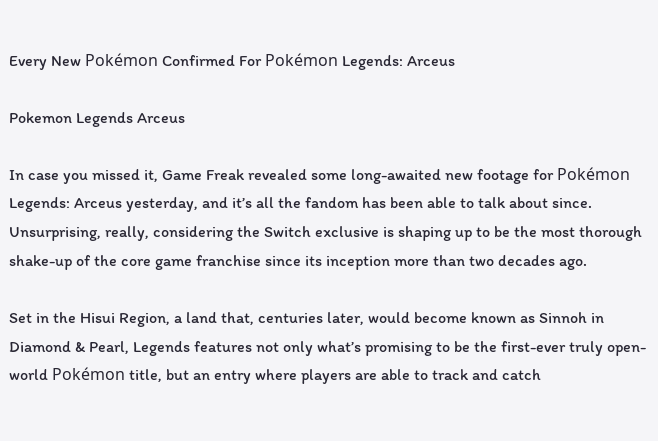Every New Pokémon Confirmed For Pokémon Legends: Arceus

Pokemon Legends Arceus

In case you missed it, Game Freak revealed some long-awaited new footage for Pokémon Legends: Arceus yesterday, and it’s all the fandom has been able to talk about since. Unsurprising, really, considering the Switch exclusive is shaping up to be the most thorough shake-up of the core game franchise since its inception more than two decades ago.

Set in the Hisui Region, a land that, centuries later, would become known as Sinnoh in Diamond & Pearl, Legends features not only what’s promising to be the first-ever truly open-world Pokémon title, but an entry where players are able to track and catch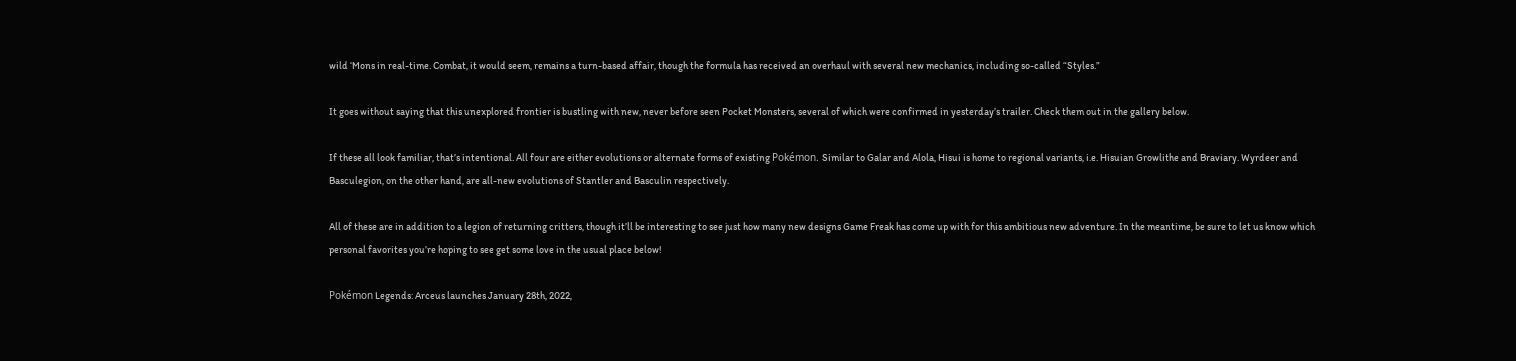wild ‘Mons in real-time. Combat, it would seem, remains a turn-based affair, though the formula has received an overhaul with several new mechanics, including so-called “Styles.”

It goes without saying that this unexplored frontier is bustling with new, never before seen Pocket Monsters, several of which were confirmed in yesterday’s trailer. Check them out in the gallery below.

If these all look familiar, that’s intentional. All four are either evolutions or alternate forms of existing Pokémon. Similar to Galar and Alola, Hisui is home to regional variants, i.e. Hisuian Growlithe and Braviary. Wyrdeer and Basculegion, on the other hand, are all-new evolutions of Stantler and Basculin respectively.

All of these are in addition to a legion of returning critters, though it’ll be interesting to see just how many new designs Game Freak has come up with for this ambitious new adventure. In the meantime, be sure to let us know which personal favorites you’re hoping to see get some love in the usual place below!

Pokémon Legends: Arceus launches January 28th, 2022,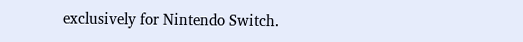exclusively for Nintendo Switch.